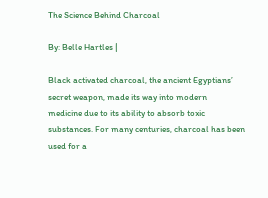The Science Behind Charcoal

By: Belle Hartles |

Black activated charcoal, the ancient Egyptians’ secret weapon, made its way into modern
medicine due to its ability to absorb toxic substances. For many centuries, charcoal has been
used for a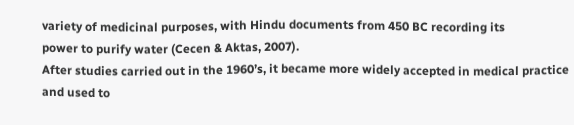variety of medicinal purposes, with Hindu documents from 450 BC recording its
power to purify water (Cecen & Aktas, 2007).
After studies carried out in the 1960’s, it became more widely accepted in medical practice
and used to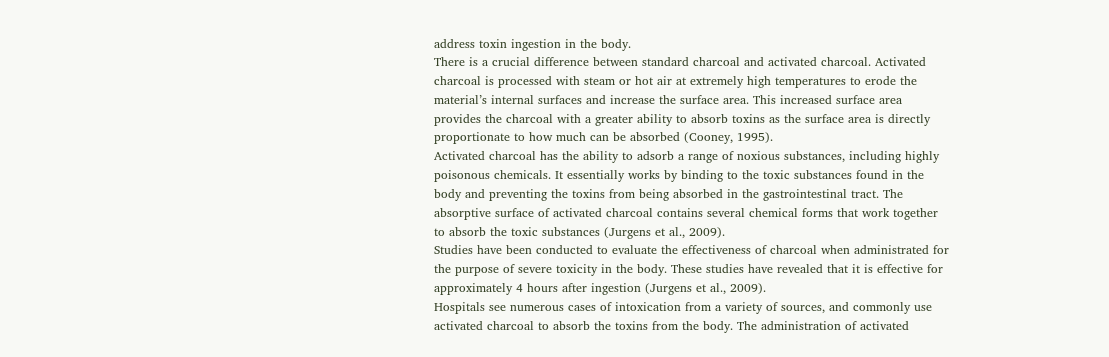address toxin ingestion in the body.
There is a crucial difference between standard charcoal and activated charcoal. Activated
charcoal is processed with steam or hot air at extremely high temperatures to erode the
material’s internal surfaces and increase the surface area. This increased surface area
provides the charcoal with a greater ability to absorb toxins as the surface area is directly
proportionate to how much can be absorbed (Cooney, 1995).
Activated charcoal has the ability to adsorb a range of noxious substances, including highly
poisonous chemicals. It essentially works by binding to the toxic substances found in the
body and preventing the toxins from being absorbed in the gastrointestinal tract. The
absorptive surface of activated charcoal contains several chemical forms that work together
to absorb the toxic substances (Jurgens et al., 2009).
Studies have been conducted to evaluate the effectiveness of charcoal when administrated for
the purpose of severe toxicity in the body. These studies have revealed that it is effective for
approximately 4 hours after ingestion (Jurgens et al., 2009).
Hospitals see numerous cases of intoxication from a variety of sources, and commonly use
activated charcoal to absorb the toxins from the body. The administration of activated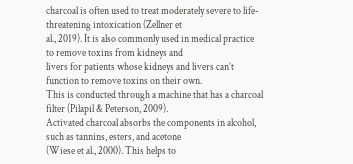charcoal is often used to treat moderately severe to life-threatening intoxication (Zellner et
al., 2019). It is also commonly used in medical practice to remove toxins from kidneys and
livers for patients whose kidneys and livers can’t function to remove toxins on their own.
This is conducted through a machine that has a charcoal filter (Pilapil & Peterson, 2009).
Activated charcoal absorbs the components in alcohol, such as tannins, esters, and acetone
(Wiese et al., 2000). This helps to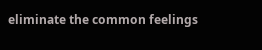eliminate the common feelings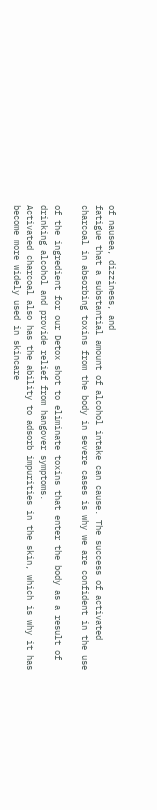of nausea, dizziness, and
fatigue that a substantial amount of alcohol intake can cause. The success of activated
charcoal in absorbing toxins from the body in severe cases is why we are confident in the use

of the ingredient for our Detox shot to eliminate toxins that enter the body as a result of
drinking alcohol and provide relief from hangover symptoms.
Activated charcoal also has the ability to adsorb impurities in the skin, which is why it has
become more widely used in skincare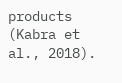products (Kabra et al., 2018).